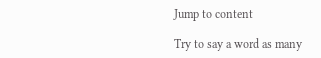Jump to content

Try to say a word as many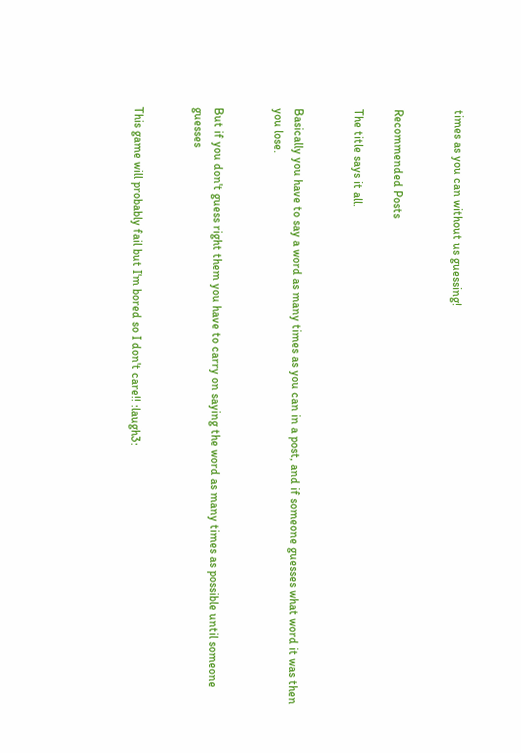times as you can without us guessing!


Recommended Posts

The title says it all.


Basically you have to say a word as many times as you can in a post, and if someone guesses what word it was then you lose.


But if you don't guess right them you have to carry on saying the word as many times as possible until someone guesses


This game will probably fail but I'm bored so I don't care!! :laugh3: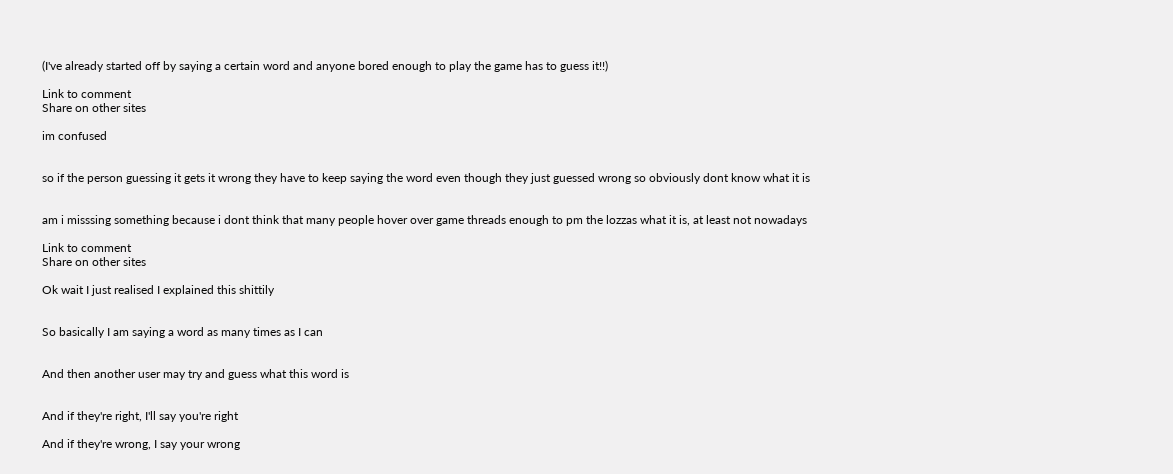(I've already started off by saying a certain word and anyone bored enough to play the game has to guess it!!)

Link to comment
Share on other sites

im confused


so if the person guessing it gets it wrong they have to keep saying the word even though they just guessed wrong so obviously dont know what it is


am i misssing something because i dont think that many people hover over game threads enough to pm the lozzas what it is, at least not nowadays

Link to comment
Share on other sites

Ok wait I just realised I explained this shittily


So basically I am saying a word as many times as I can


And then another user may try and guess what this word is


And if they're right, I'll say you're right

And if they're wrong, I say your wrong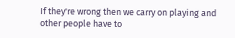If they're wrong then we carry on playing and other people have to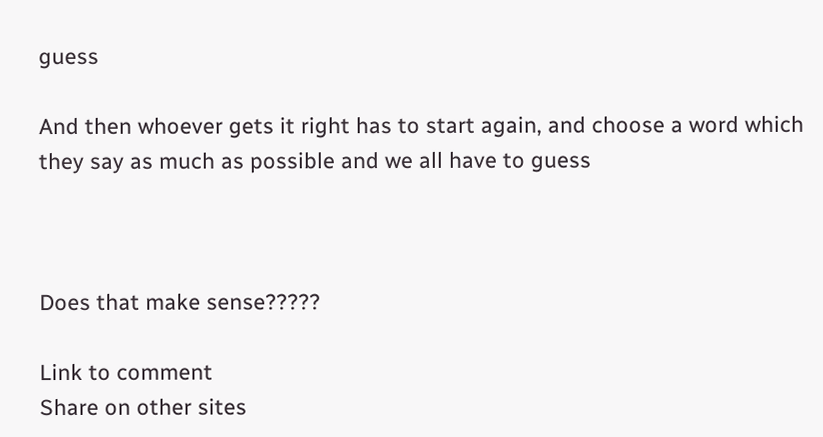guess

And then whoever gets it right has to start again, and choose a word which they say as much as possible and we all have to guess



Does that make sense?????

Link to comment
Share on other sites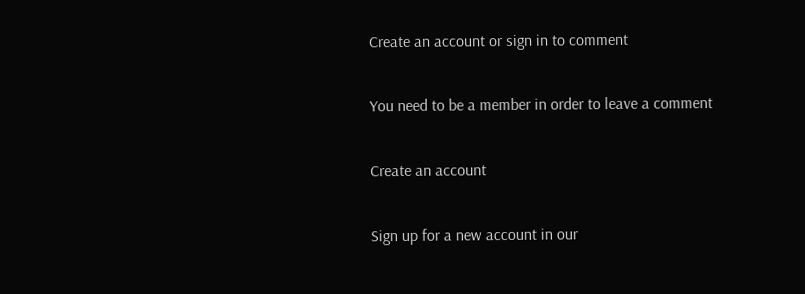Create an account or sign in to comment

You need to be a member in order to leave a comment

Create an account

Sign up for a new account in our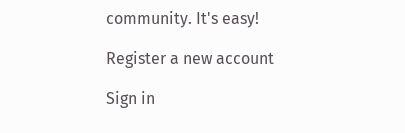community. It's easy!

Register a new account

Sign in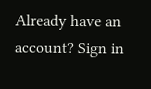Already have an account? Sign in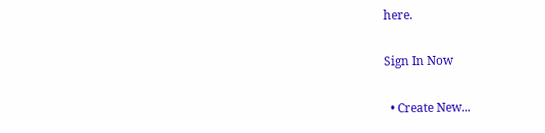here.

Sign In Now

  • Create New...